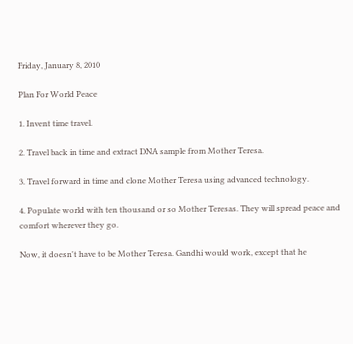Friday, January 8, 2010

Plan For World Peace

1. Invent time travel.

2. Travel back in time and extract DNA sample from Mother Teresa.

3. Travel forward in time and clone Mother Teresa using advanced technology.

4. Populate world with ten thousand or so Mother Teresas. They will spread peace and comfort wherever they go.

Now, it doesn't have to be Mother Teresa. Gandhi would work, except that he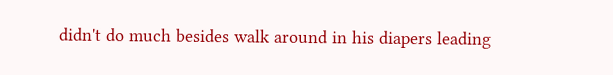didn't do much besides walk around in his diapers leading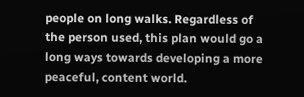people on long walks. Regardless of the person used, this plan would go a long ways towards developing a more peaceful, content world.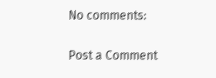No comments:

Post a Comment